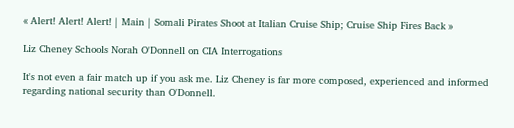« Alert! Alert! Alert! | Main | Somali Pirates Shoot at Italian Cruise Ship; Cruise Ship Fires Back »

Liz Cheney Schools Norah O'Donnell on CIA Interrogations

It's not even a fair match up if you ask me. Liz Cheney is far more composed, experienced and informed regarding national security than O'Donnell.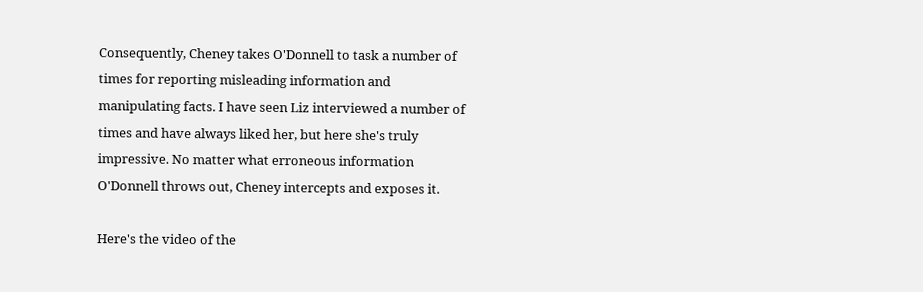Consequently, Cheney takes O'Donnell to task a number of times for reporting misleading information and manipulating facts. I have seen Liz interviewed a number of times and have always liked her, but here she's truly impressive. No matter what erroneous information O'Donnell throws out, Cheney intercepts and exposes it.

Here's the video of the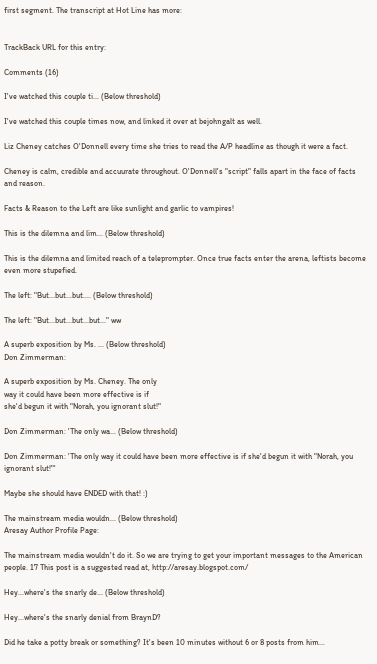first segment. The transcript at Hot Line has more:


TrackBack URL for this entry:

Comments (16)

I've watched this couple ti... (Below threshold)

I've watched this couple times now, and linked it over at bejohngalt as well.

Liz Cheney catches O'Donnell every time she tries to read the A/P headline as though it were a fact.

Cheney is calm, credible and accuurate throughout. O'Donnell's "script" falls apart in the face of facts and reason.

Facts & Reason to the Left are like sunlight and garlic to vampires!

This is the dilemna and lim... (Below threshold)

This is the dilemna and limited reach of a teleprompter. Once true facts enter the arena, leftists become even more stupefied.

The left: "But...but...but.... (Below threshold)

The left: "But...but...but...but..." ww

A superb exposition by Ms. ... (Below threshold)
Don Zimmerman:

A superb exposition by Ms. Cheney. The only
way it could have been more effective is if
she'd begun it with "Norah, you ignorant slut!"

Don Zimmerman: 'The only wa... (Below threshold)

Don Zimmerman: 'The only way it could have been more effective is if she'd begun it with "Norah, you ignorant slut!"'

Maybe she should have ENDED with that! :)

The mainstream media wouldn... (Below threshold)
Aresay Author Profile Page:

The mainstream media wouldn't do it. So we are trying to get your important messages to the American people. 17 This post is a suggested read at, http://aresay.blogspot.com/

Hey...where's the snarly de... (Below threshold)

Hey...where's the snarly denial from BraynD?

Did he take a potty break or something? It's been 10 minutes without 6 or 8 posts from him...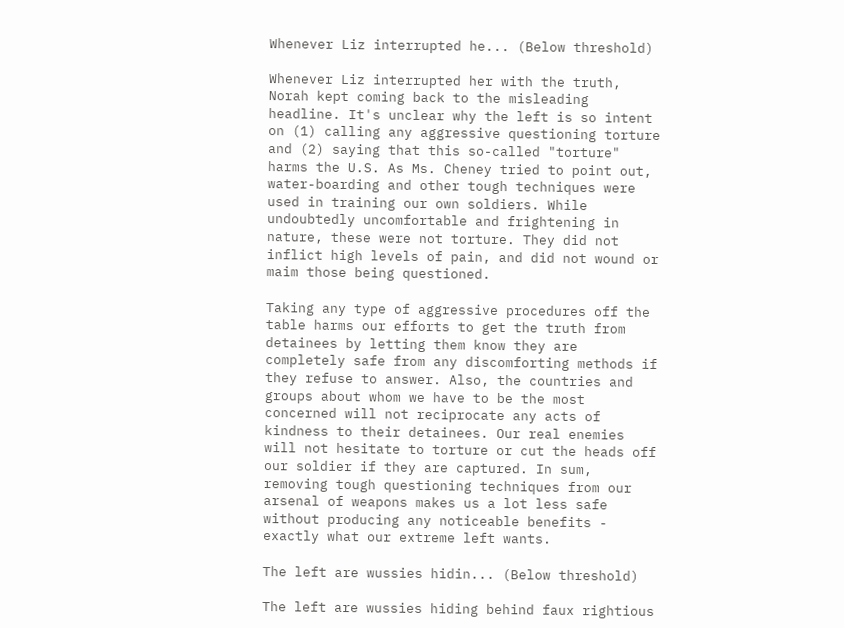Whenever Liz interrupted he... (Below threshold)

Whenever Liz interrupted her with the truth, Norah kept coming back to the misleading headline. It's unclear why the left is so intent on (1) calling any aggressive questioning torture and (2) saying that this so-called "torture" harms the U.S. As Ms. Cheney tried to point out, water-boarding and other tough techniques were used in training our own soldiers. While undoubtedly uncomfortable and frightening in nature, these were not torture. They did not inflict high levels of pain, and did not wound or maim those being questioned.

Taking any type of aggressive procedures off the table harms our efforts to get the truth from detainees by letting them know they are completely safe from any discomforting methods if they refuse to answer. Also, the countries and groups about whom we have to be the most concerned will not reciprocate any acts of kindness to their detainees. Our real enemies will not hesitate to torture or cut the heads off our soldier if they are captured. In sum, removing tough questioning techniques from our arsenal of weapons makes us a lot less safe without producing any noticeable benefits - exactly what our extreme left wants.

The left are wussies hidin... (Below threshold)

The left are wussies hiding behind faux rightious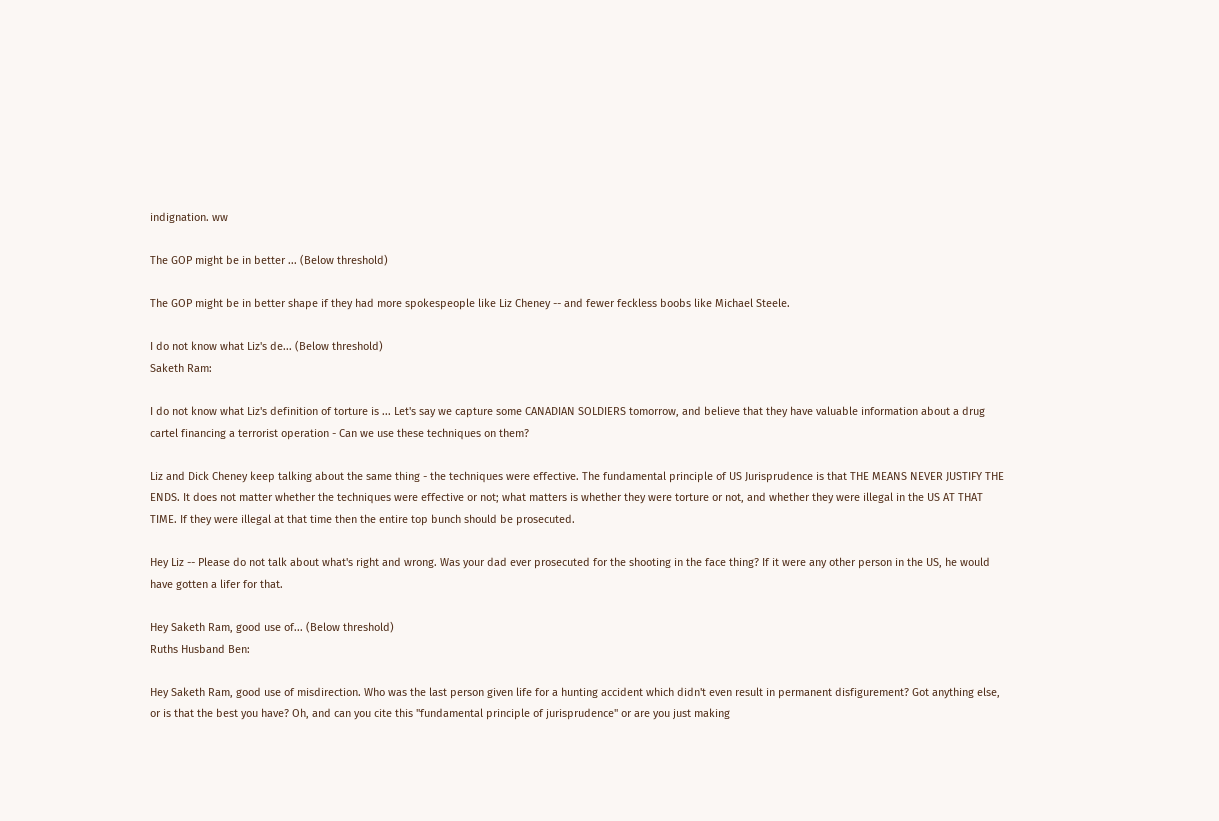indignation. ww

The GOP might be in better ... (Below threshold)

The GOP might be in better shape if they had more spokespeople like Liz Cheney -- and fewer feckless boobs like Michael Steele.

I do not know what Liz's de... (Below threshold)
Saketh Ram:

I do not know what Liz's definition of torture is ... Let's say we capture some CANADIAN SOLDIERS tomorrow, and believe that they have valuable information about a drug cartel financing a terrorist operation - Can we use these techniques on them?

Liz and Dick Cheney keep talking about the same thing - the techniques were effective. The fundamental principle of US Jurisprudence is that THE MEANS NEVER JUSTIFY THE ENDS. It does not matter whether the techniques were effective or not; what matters is whether they were torture or not, and whether they were illegal in the US AT THAT TIME. If they were illegal at that time then the entire top bunch should be prosecuted.

Hey Liz -- Please do not talk about what's right and wrong. Was your dad ever prosecuted for the shooting in the face thing? If it were any other person in the US, he would have gotten a lifer for that.

Hey Saketh Ram, good use of... (Below threshold)
Ruths Husband Ben:

Hey Saketh Ram, good use of misdirection. Who was the last person given life for a hunting accident which didn't even result in permanent disfigurement? Got anything else, or is that the best you have? Oh, and can you cite this "fundamental principle of jurisprudence" or are you just making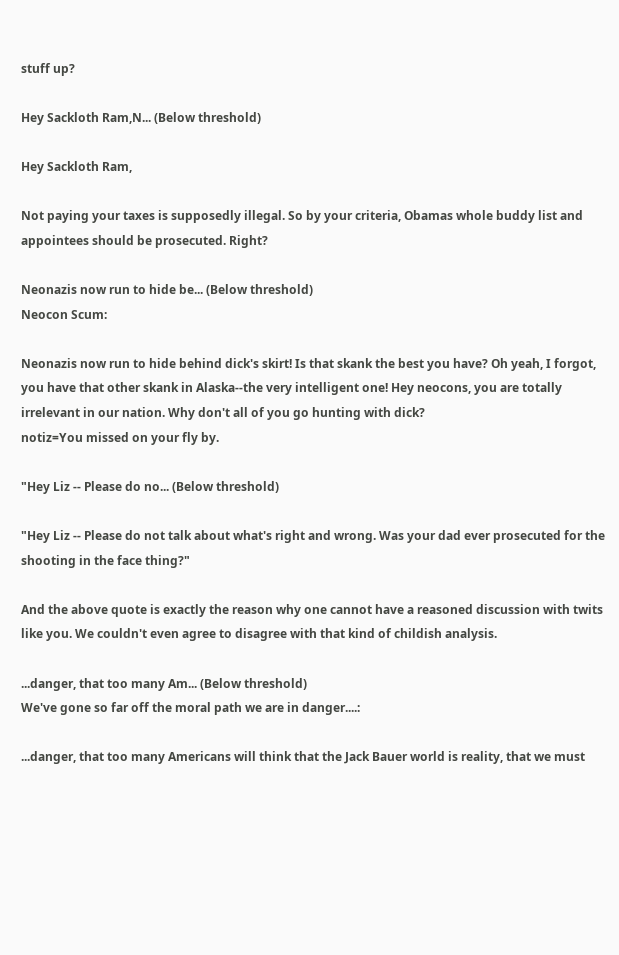stuff up?

Hey Sackloth Ram,N... (Below threshold)

Hey Sackloth Ram,

Not paying your taxes is supposedly illegal. So by your criteria, Obamas whole buddy list and appointees should be prosecuted. Right?

Neonazis now run to hide be... (Below threshold)
Neocon Scum:

Neonazis now run to hide behind dick's skirt! Is that skank the best you have? Oh yeah, I forgot, you have that other skank in Alaska--the very intelligent one! Hey neocons, you are totally irrelevant in our nation. Why don't all of you go hunting with dick?
notiz=You missed on your fly by.

"Hey Liz -- Please do no... (Below threshold)

"Hey Liz -- Please do not talk about what's right and wrong. Was your dad ever prosecuted for the shooting in the face thing?"

And the above quote is exactly the reason why one cannot have a reasoned discussion with twits like you. We couldn't even agree to disagree with that kind of childish analysis.

...danger, that too many Am... (Below threshold)
We've gone so far off the moral path we are in danger....:

...danger, that too many Americans will think that the Jack Bauer world is reality, that we must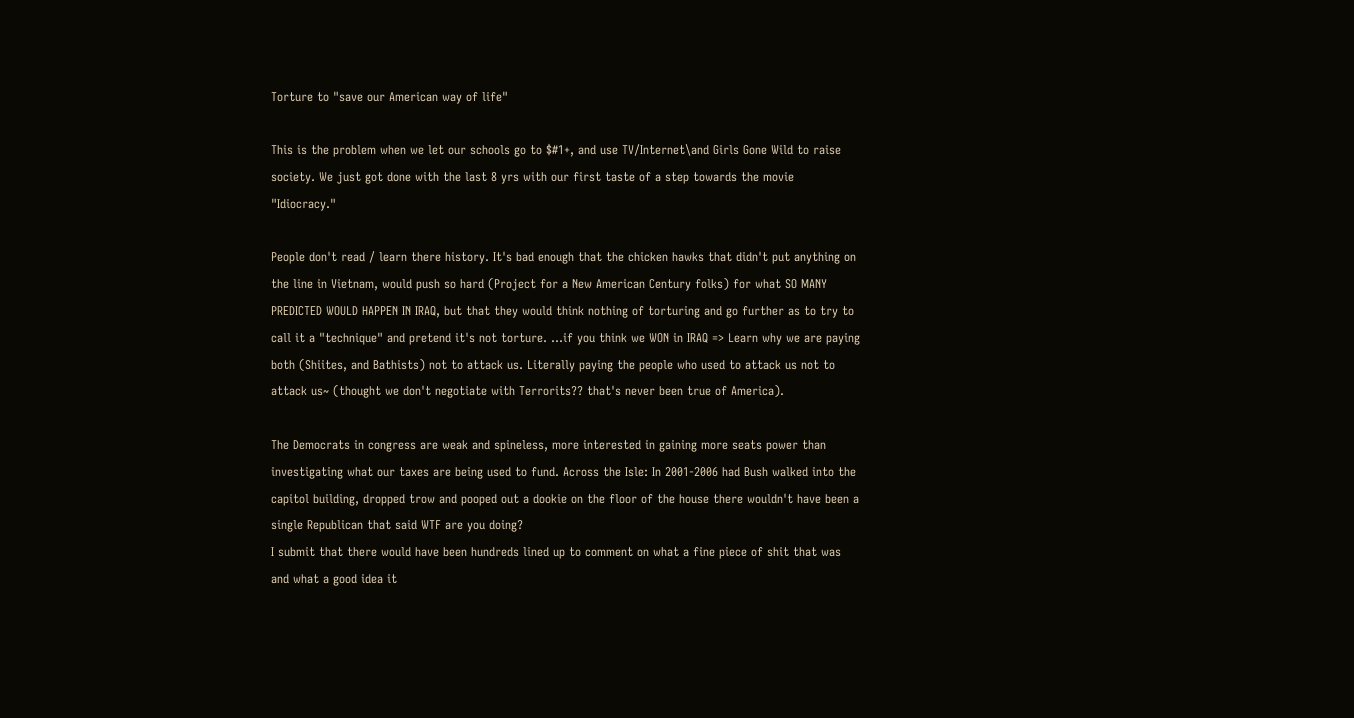Torture to "save our American way of life"

This is the problem when we let our schools go to $#1+, and use TV/Internet\and Girls Gone Wild to raise society. We just got done with the last 8 yrs with our first taste of a step towards the movie "Idiocracy."

People don't read / learn there history. It's bad enough that the chicken hawks that didn't put anything on the line in Vietnam, would push so hard (Project for a New American Century folks) for what SO MANY PREDICTED WOULD HAPPEN IN IRAQ, but that they would think nothing of torturing and go further as to try to call it a "technique" and pretend it's not torture. ...if you think we WON in IRAQ => Learn why we are paying both (Shiites, and Bathists) not to attack us. Literally paying the people who used to attack us not to attack us~ (thought we don't negotiate with Terrorits?? that's never been true of America).

The Democrats in congress are weak and spineless, more interested in gaining more seats power than investigating what our taxes are being used to fund. Across the Isle: In 2001-2006 had Bush walked into the capitol building, dropped trow and pooped out a dookie on the floor of the house there wouldn't have been a single Republican that said WTF are you doing?
I submit that there would have been hundreds lined up to comment on what a fine piece of shit that was and what a good idea it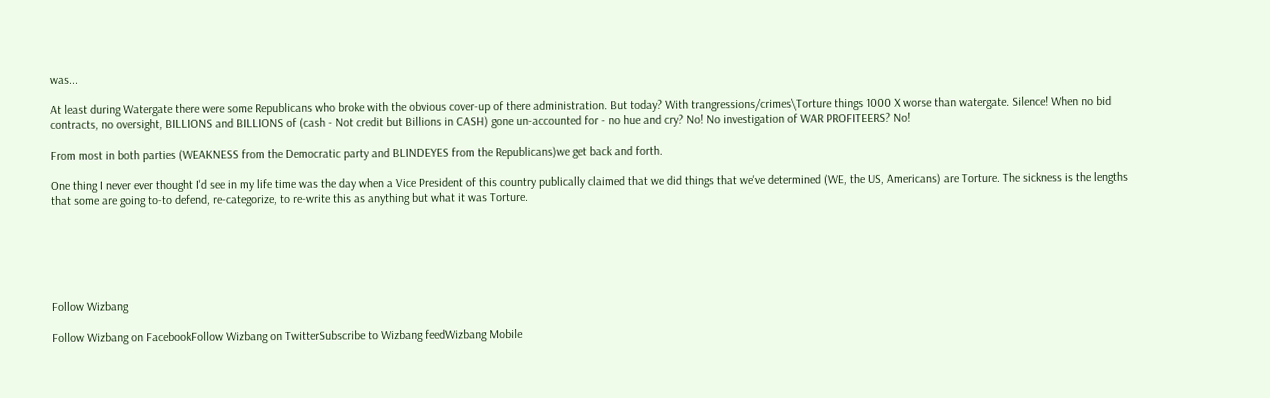was...

At least during Watergate there were some Republicans who broke with the obvious cover-up of there administration. But today? With trangressions/crimes\Torture things 1000 X worse than watergate. Silence! When no bid contracts, no oversight, BILLIONS and BILLIONS of (cash - Not credit but Billions in CASH) gone un-accounted for - no hue and cry? No! No investigation of WAR PROFITEERS? No!

From most in both parties (WEAKNESS from the Democratic party and BLINDEYES from the Republicans)we get back and forth.

One thing I never ever thought I'd see in my life time was the day when a Vice President of this country publically claimed that we did things that we've determined (WE, the US, Americans) are Torture. The sickness is the lengths that some are going to-to defend, re-categorize, to re-write this as anything but what it was Torture.






Follow Wizbang

Follow Wizbang on FacebookFollow Wizbang on TwitterSubscribe to Wizbang feedWizbang Mobile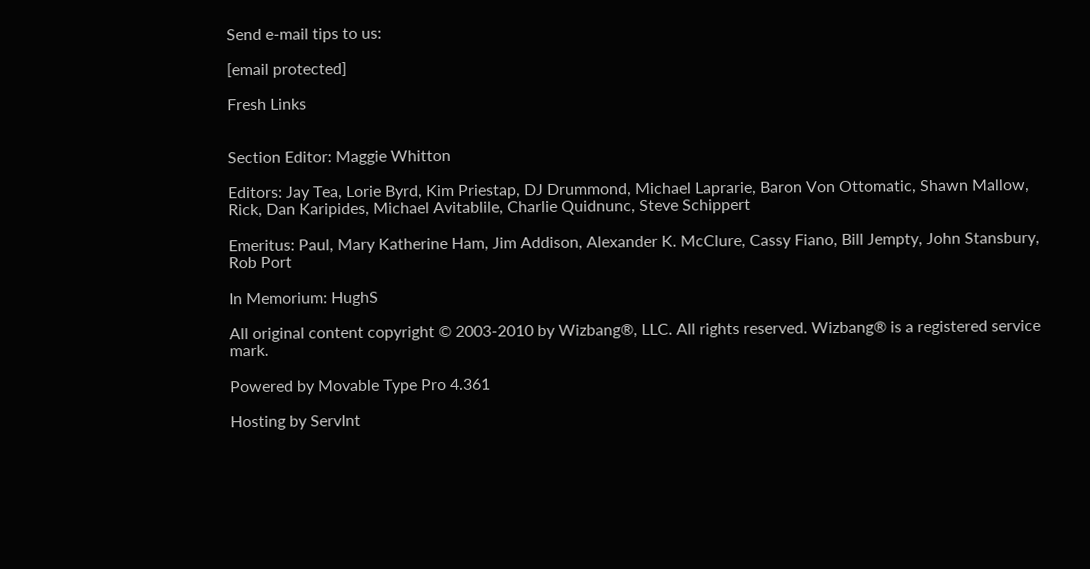Send e-mail tips to us:

[email protected]

Fresh Links


Section Editor: Maggie Whitton

Editors: Jay Tea, Lorie Byrd, Kim Priestap, DJ Drummond, Michael Laprarie, Baron Von Ottomatic, Shawn Mallow, Rick, Dan Karipides, Michael Avitablile, Charlie Quidnunc, Steve Schippert

Emeritus: Paul, Mary Katherine Ham, Jim Addison, Alexander K. McClure, Cassy Fiano, Bill Jempty, John Stansbury, Rob Port

In Memorium: HughS

All original content copyright © 2003-2010 by Wizbang®, LLC. All rights reserved. Wizbang® is a registered service mark.

Powered by Movable Type Pro 4.361

Hosting by ServInt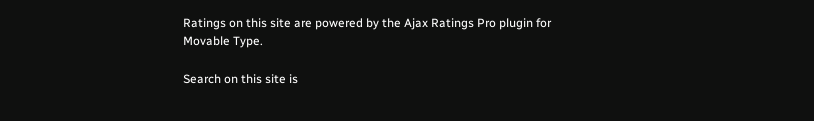Ratings on this site are powered by the Ajax Ratings Pro plugin for Movable Type.

Search on this site is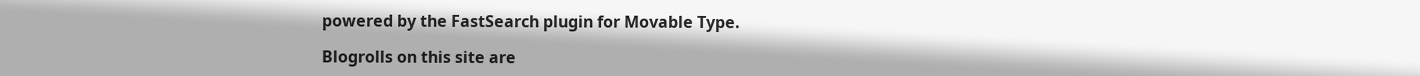powered by the FastSearch plugin for Movable Type.

Blogrolls on this site are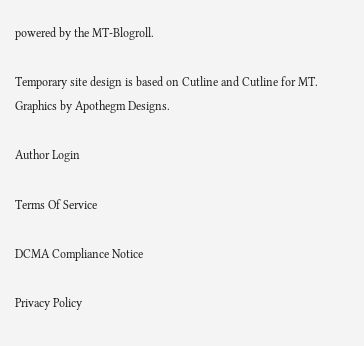powered by the MT-Blogroll.

Temporary site design is based on Cutline and Cutline for MT. Graphics by Apothegm Designs.

Author Login

Terms Of Service

DCMA Compliance Notice

Privacy Policy